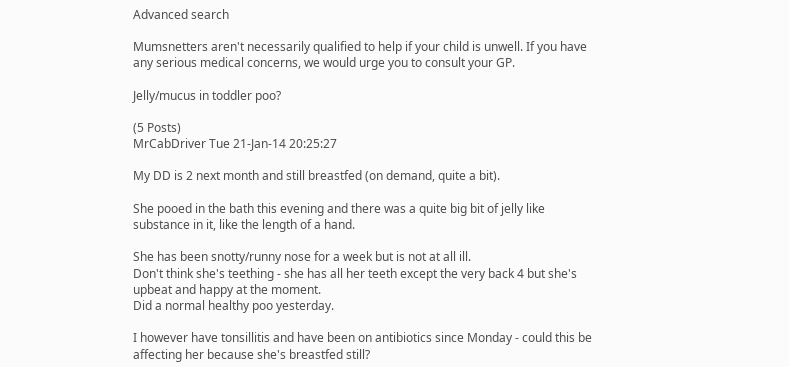Advanced search

Mumsnetters aren't necessarily qualified to help if your child is unwell. If you have any serious medical concerns, we would urge you to consult your GP.

Jelly/mucus in toddler poo?

(5 Posts)
MrCabDriver Tue 21-Jan-14 20:25:27

My DD is 2 next month and still breastfed (on demand, quite a bit).

She pooed in the bath this evening and there was a quite big bit of jelly like substance in it, like the length of a hand.

She has been snotty/runny nose for a week but is not at all ill.
Don't think she's teething - she has all her teeth except the very back 4 but she's upbeat and happy at the moment.
Did a normal healthy poo yesterday.

I however have tonsillitis and have been on antibiotics since Monday - could this be affecting her because she's breastfed still?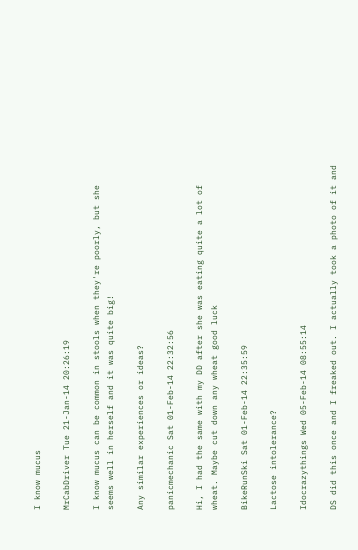I know mucus

MrCabDriver Tue 21-Jan-14 20:26:19

I know mucus can be common in stools when they're poorly, but she seems well in herself and it was quite big!

Any similar experiences or ideas?

panicmechanic Sat 01-Feb-14 22:32:56

Hi, I had the same with my DD after she was eating quite a lot of wheat. Maybe cut down any wheat good luck

BikeRunSki Sat 01-Feb-14 22:35:59

Lactose intolerance?

Idocrazythings Wed 05-Feb-14 08:55:14

DS did this once and I freaked out. I actually took a photo of it and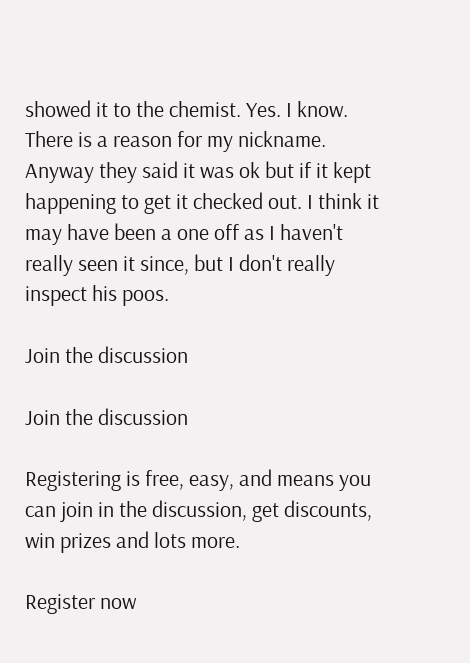showed it to the chemist. Yes. I know. There is a reason for my nickname. Anyway they said it was ok but if it kept happening to get it checked out. I think it may have been a one off as I haven't really seen it since, but I don't really inspect his poos.

Join the discussion

Join the discussion

Registering is free, easy, and means you can join in the discussion, get discounts, win prizes and lots more.

Register now